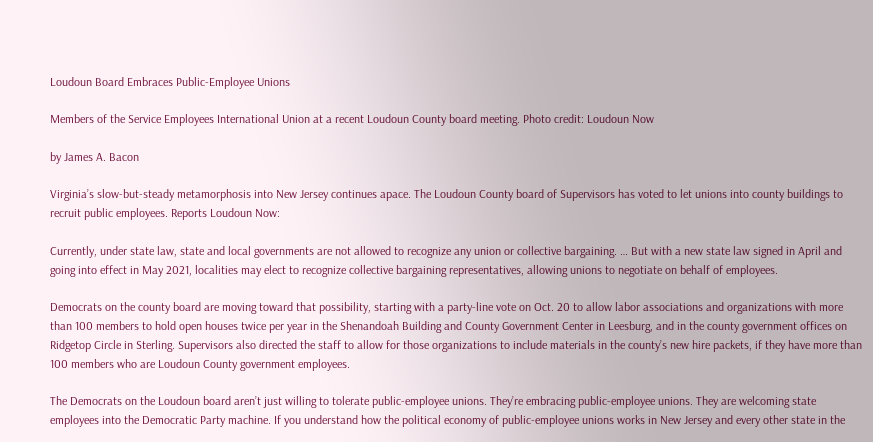Loudoun Board Embraces Public-Employee Unions

Members of the Service Employees International Union at a recent Loudoun County board meeting. Photo credit: Loudoun Now

by James A. Bacon

Virginia’s slow-but-steady metamorphosis into New Jersey continues apace. The Loudoun County board of Supervisors has voted to let unions into county buildings to recruit public employees. Reports Loudoun Now:

Currently, under state law, state and local governments are not allowed to recognize any union or collective bargaining. … But with a new state law signed in April and going into effect in May 2021, localities may elect to recognize collective bargaining representatives, allowing unions to negotiate on behalf of employees.

Democrats on the county board are moving toward that possibility, starting with a party-line vote on Oct. 20 to allow labor associations and organizations with more than 100 members to hold open houses twice per year in the Shenandoah Building and County Government Center in Leesburg, and in the county government offices on Ridgetop Circle in Sterling. Supervisors also directed the staff to allow for those organizations to include materials in the county’s new hire packets, if they have more than 100 members who are Loudoun County government employees.

The Democrats on the Loudoun board aren’t just willing to tolerate public-employee unions. They’re embracing public-employee unions. They are welcoming state employees into the Democratic Party machine. If you understand how the political economy of public-employee unions works in New Jersey and every other state in the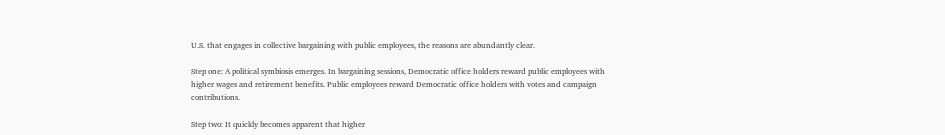U.S. that engages in collective bargaining with public employees, the reasons are abundantly clear.

Step one: A political symbiosis emerges. In bargaining sessions, Democratic office holders reward public employees with higher wages and retirement benefits. Public employees reward Democratic office holders with votes and campaign contributions.

Step two: It quickly becomes apparent that higher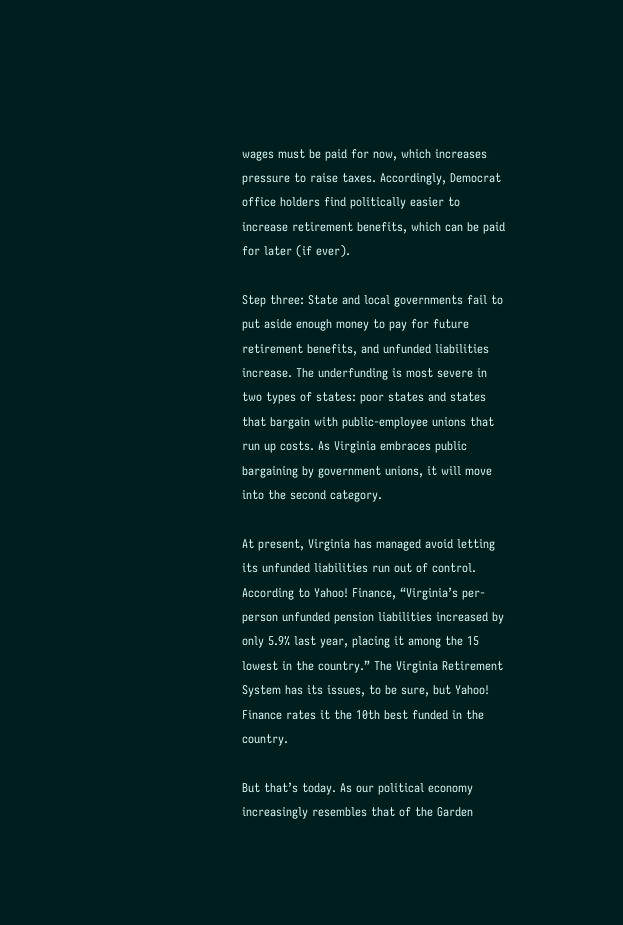wages must be paid for now, which increases pressure to raise taxes. Accordingly, Democrat office holders find politically easier to increase retirement benefits, which can be paid for later (if ever).

Step three: State and local governments fail to put aside enough money to pay for future retirement benefits, and unfunded liabilities increase. The underfunding is most severe in two types of states: poor states and states that bargain with public-employee unions that run up costs. As Virginia embraces public bargaining by government unions, it will move into the second category.

At present, Virginia has managed avoid letting its unfunded liabilities run out of control. According to Yahoo! Finance, “Virginia’s per-person unfunded pension liabilities increased by only 5.9% last year, placing it among the 15 lowest in the country.” The Virginia Retirement System has its issues, to be sure, but Yahoo! Finance rates it the 10th best funded in the country.

But that’s today. As our political economy increasingly resembles that of the Garden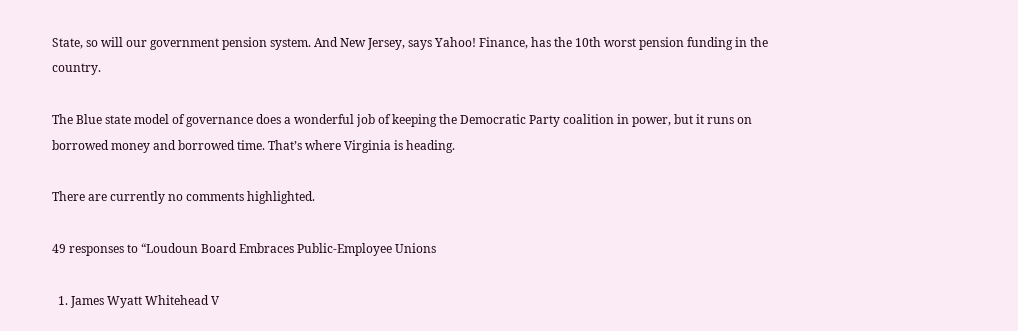State, so will our government pension system. And New Jersey, says Yahoo! Finance, has the 10th worst pension funding in the country.

The Blue state model of governance does a wonderful job of keeping the Democratic Party coalition in power, but it runs on borrowed money and borrowed time. That’s where Virginia is heading.

There are currently no comments highlighted.

49 responses to “Loudoun Board Embraces Public-Employee Unions

  1. James Wyatt Whitehead V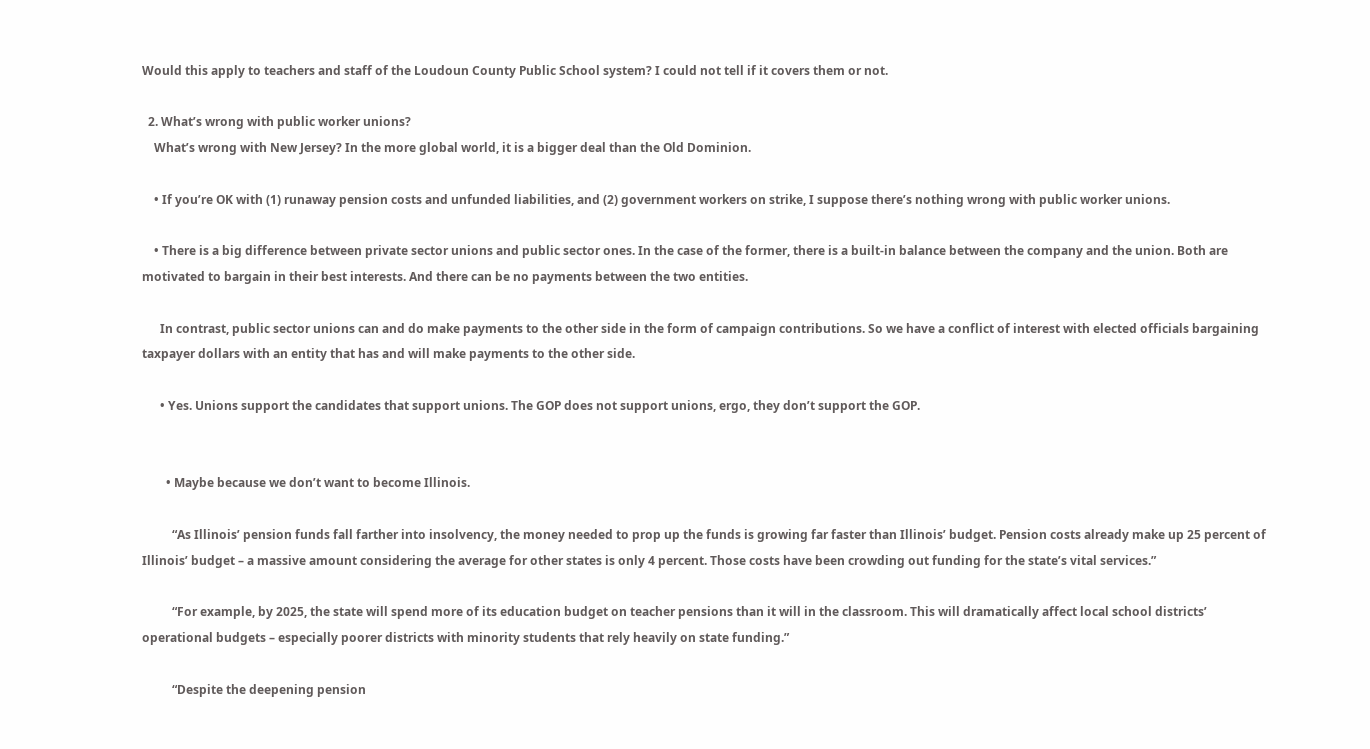Would this apply to teachers and staff of the Loudoun County Public School system? I could not tell if it covers them or not.

  2. What’s wrong with public worker unions?
    What’s wrong with New Jersey? In the more global world, it is a bigger deal than the Old Dominion.

    • If you’re OK with (1) runaway pension costs and unfunded liabilities, and (2) government workers on strike, I suppose there’s nothing wrong with public worker unions.

    • There is a big difference between private sector unions and public sector ones. In the case of the former, there is a built-in balance between the company and the union. Both are motivated to bargain in their best interests. And there can be no payments between the two entities.

      In contrast, public sector unions can and do make payments to the other side in the form of campaign contributions. So we have a conflict of interest with elected officials bargaining taxpayer dollars with an entity that has and will make payments to the other side.

      • Yes. Unions support the candidates that support unions. The GOP does not support unions, ergo, they don’t support the GOP.


        • Maybe because we don’t want to become Illinois.

          “As Illinois’ pension funds fall farther into insolvency, the money needed to prop up the funds is growing far faster than Illinois’ budget. Pension costs already make up 25 percent of Illinois’ budget – a massive amount considering the average for other states is only 4 percent. Those costs have been crowding out funding for the state’s vital services.”

          “For example, by 2025, the state will spend more of its education budget on teacher pensions than it will in the classroom. This will dramatically affect local school districts’ operational budgets – especially poorer districts with minority students that rely heavily on state funding.”

          “Despite the deepening pension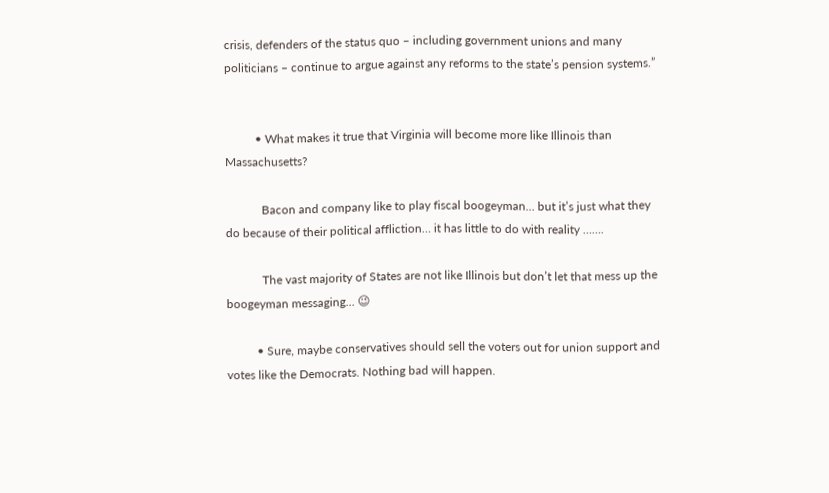crisis, defenders of the status quo – including government unions and many politicians – continue to argue against any reforms to the state’s pension systems.”


          • What makes it true that Virginia will become more like Illinois than Massachusetts?

            Bacon and company like to play fiscal boogeyman… but it’s just what they do because of their political affliction… it has little to do with reality …….

            The vast majority of States are not like Illinois but don’t let that mess up the boogeyman messaging… 😉

          • Sure, maybe conservatives should sell the voters out for union support and votes like the Democrats. Nothing bad will happen.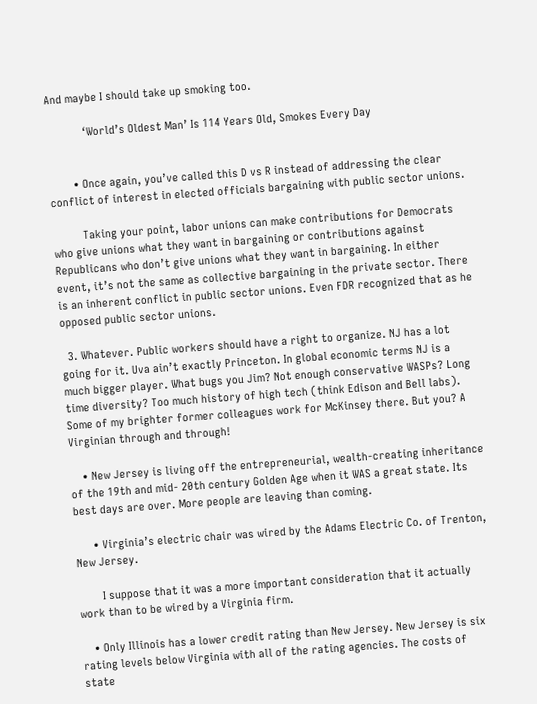And maybe I should take up smoking too.

            ‘World’s Oldest Man’ Is 114 Years Old, Smokes Every Day


        • Once again, you’ve called this D vs R instead of addressing the clear conflict of interest in elected officials bargaining with public sector unions.

          Taking your point, labor unions can make contributions for Democrats who give unions what they want in bargaining or contributions against Republicans who don’t give unions what they want in bargaining. In either event, it’s not the same as collective bargaining in the private sector. There is an inherent conflict in public sector unions. Even FDR recognized that as he opposed public sector unions.

  3. Whatever. Public workers should have a right to organize. NJ has a lot going for it. Uva ain’t exactly Princeton. In global economic terms NJ is a much bigger player. What bugs you Jim? Not enough conservative WASPs? Long time diversity? Too much history of high tech (think Edison and Bell labs). Some of my brighter former colleagues work for McKinsey there. But you? A Virginian through and through!

    • New Jersey is living off the entrepreneurial, wealth-creating inheritance of the 19th and mid- 20th century Golden Age when it WAS a great state. Its best days are over. More people are leaving than coming.

      • Virginia’s electric chair was wired by the Adams Electric Co. of Trenton, New Jersey.

        I suppose that it was a more important consideration that it actually work than to be wired by a Virginia firm.

    • Only Illinois has a lower credit rating than New Jersey. New Jersey is six rating levels below Virginia with all of the rating agencies. The costs of state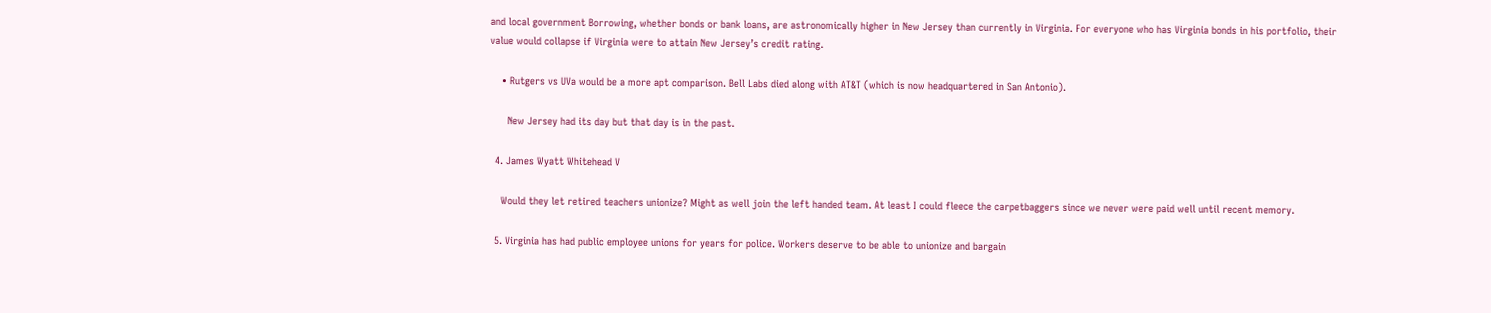and local government Borrowing, whether bonds or bank loans, are astronomically higher in New Jersey than currently in Virginia. For everyone who has Virginia bonds in his portfolio, their value would collapse if Virginia were to attain New Jersey’s credit rating.

    • Rutgers vs UVa would be a more apt comparison. Bell Labs died along with AT&T (which is now headquartered in San Antonio).

      New Jersey had its day but that day is in the past.

  4. James Wyatt Whitehead V

    Would they let retired teachers unionize? Might as well join the left handed team. At least I could fleece the carpetbaggers since we never were paid well until recent memory.

  5. Virginia has had public employee unions for years for police. Workers deserve to be able to unionize and bargain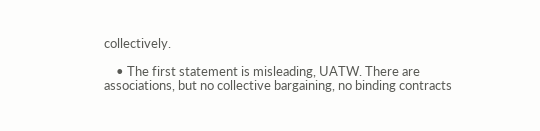collectively.

    • The first statement is misleading, UATW. There are associations, but no collective bargaining, no binding contracts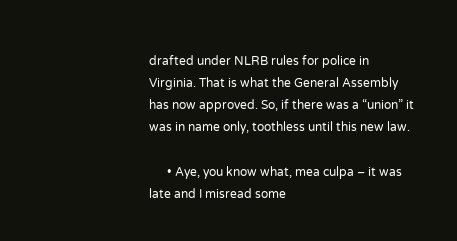drafted under NLRB rules for police in Virginia. That is what the General Assembly has now approved. So, if there was a “union” it was in name only, toothless until this new law.

      • Aye, you know what, mea culpa – it was late and I misread some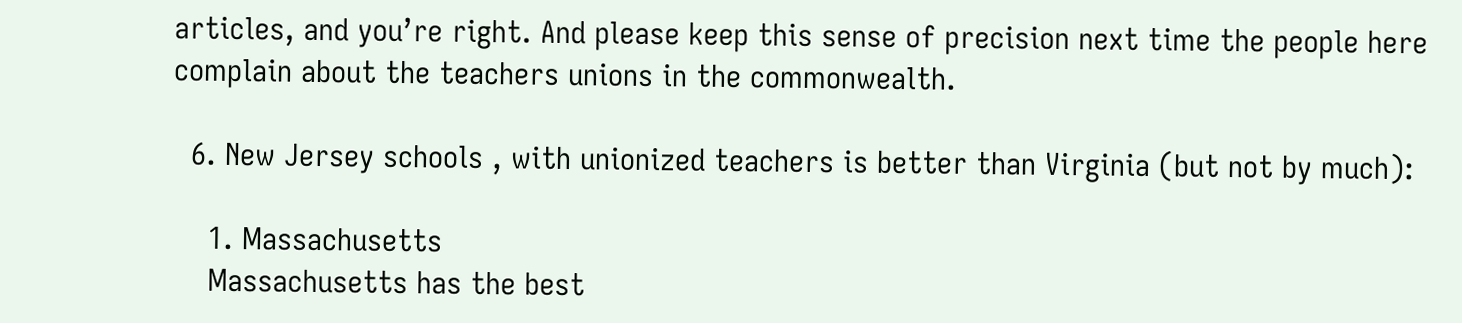articles, and you’re right. And please keep this sense of precision next time the people here complain about the teachers unions in the commonwealth.

  6. New Jersey schools , with unionized teachers is better than Virginia (but not by much):

    1. Massachusetts
    Massachusetts has the best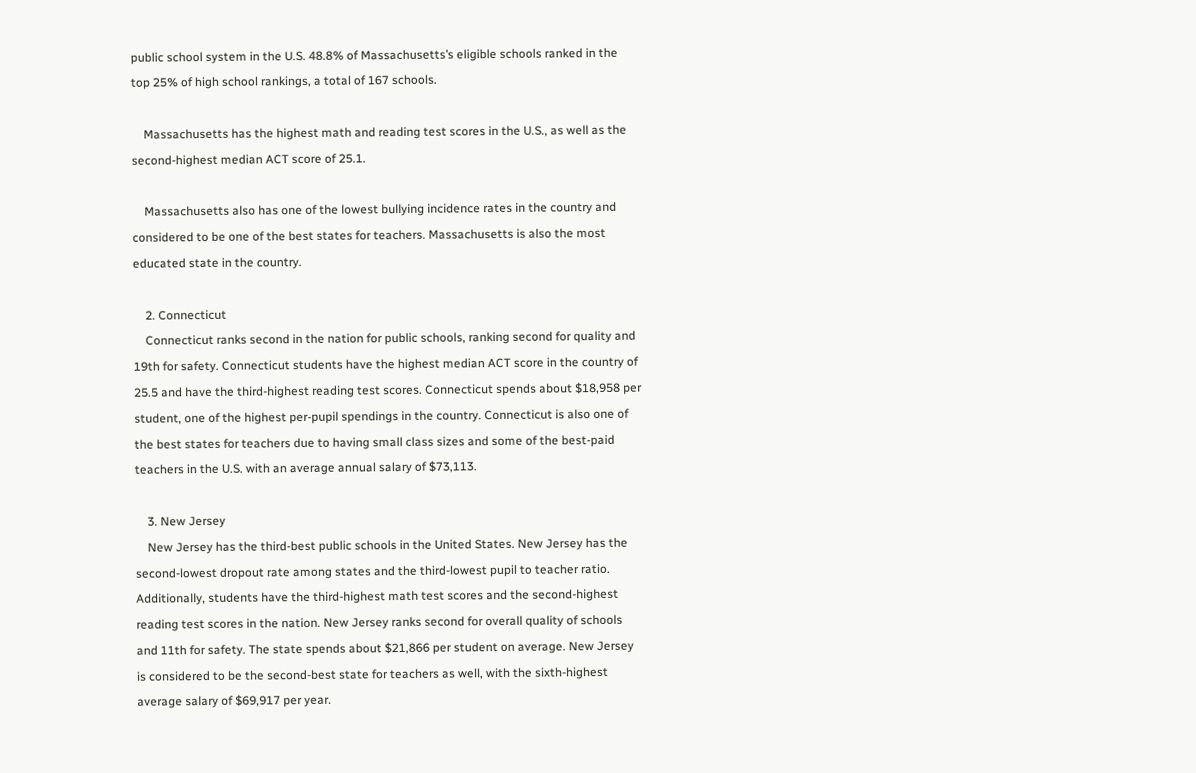public school system in the U.S. 48.8% of Massachusetts’s eligible schools ranked in the top 25% of high school rankings, a total of 167 schools.

    Massachusetts has the highest math and reading test scores in the U.S., as well as the second-highest median ACT score of 25.1.

    Massachusetts also has one of the lowest bullying incidence rates in the country and considered to be one of the best states for teachers. Massachusetts is also the most educated state in the country.

    2. Connecticut
    Connecticut ranks second in the nation for public schools, ranking second for quality and 19th for safety. Connecticut students have the highest median ACT score in the country of 25.5 and have the third-highest reading test scores. Connecticut spends about $18,958 per student, one of the highest per-pupil spendings in the country. Connecticut is also one of the best states for teachers due to having small class sizes and some of the best-paid teachers in the U.S. with an average annual salary of $73,113.

    3. New Jersey
    New Jersey has the third-best public schools in the United States. New Jersey has the second-lowest dropout rate among states and the third-lowest pupil to teacher ratio. Additionally, students have the third-highest math test scores and the second-highest reading test scores in the nation. New Jersey ranks second for overall quality of schools and 11th for safety. The state spends about $21,866 per student on average. New Jersey is considered to be the second-best state for teachers as well, with the sixth-highest average salary of $69,917 per year.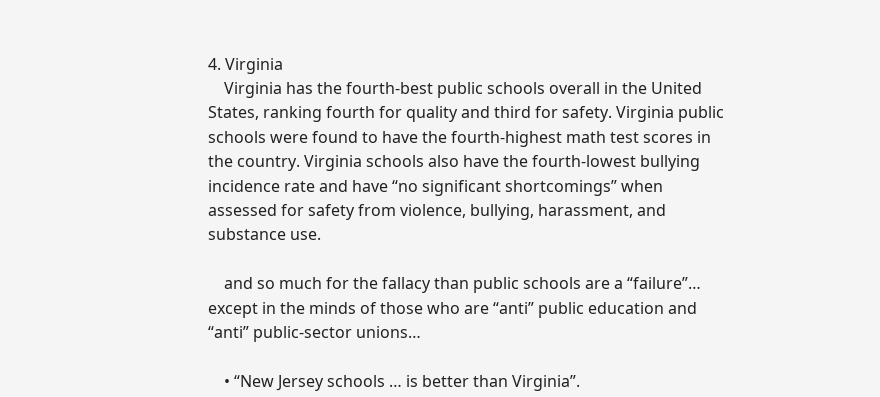4. Virginia
    Virginia has the fourth-best public schools overall in the United States, ranking fourth for quality and third for safety. Virginia public schools were found to have the fourth-highest math test scores in the country. Virginia schools also have the fourth-lowest bullying incidence rate and have “no significant shortcomings” when assessed for safety from violence, bullying, harassment, and substance use.

    and so much for the fallacy than public schools are a “failure”… except in the minds of those who are “anti” public education and “anti” public-sector unions…

    • “New Jersey schools … is better than Virginia”.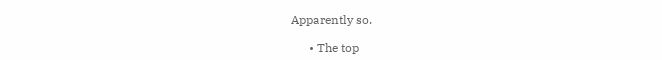Apparently so.

      • The top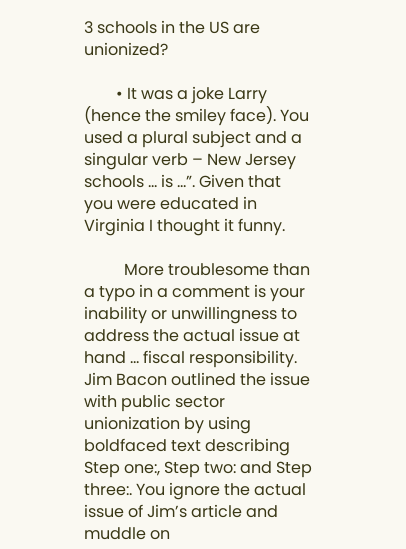3 schools in the US are unionized?

        • It was a joke Larry (hence the smiley face). You used a plural subject and a singular verb – New Jersey schools … is …”. Given that you were educated in Virginia I thought it funny.

          More troublesome than a typo in a comment is your inability or unwillingness to address the actual issue at hand … fiscal responsibility. Jim Bacon outlined the issue with public sector unionization by using boldfaced text describing Step one:, Step two: and Step three:. You ignore the actual issue of Jim’s article and muddle on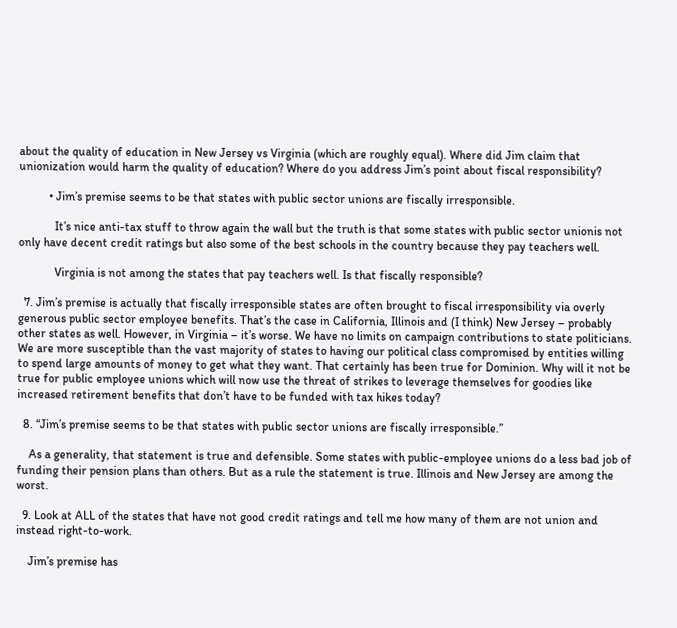about the quality of education in New Jersey vs Virginia (which are roughly equal). Where did Jim claim that unionization would harm the quality of education? Where do you address Jim’s point about fiscal responsibility?

          • Jim’s premise seems to be that states with public sector unions are fiscally irresponsible.

            It’s nice anti-tax stuff to throw again the wall but the truth is that some states with public sector unionis not only have decent credit ratings but also some of the best schools in the country because they pay teachers well.

            Virginia is not among the states that pay teachers well. Is that fiscally responsible?

  7. Jim’s premise is actually that fiscally irresponsible states are often brought to fiscal irresponsibility via overly generous public sector employee benefits. That’s the case in California, Illinois and (I think) New Jersey – probably other states as well. However, in Virginia – it’s worse. We have no limits on campaign contributions to state politicians. We are more susceptible than the vast majority of states to having our political class compromised by entities willing to spend large amounts of money to get what they want. That certainly has been true for Dominion. Why will it not be true for public employee unions which will now use the threat of strikes to leverage themselves for goodies like increased retirement benefits that don’t have to be funded with tax hikes today?

  8. “Jim’s premise seems to be that states with public sector unions are fiscally irresponsible.”

    As a generality, that statement is true and defensible. Some states with public-employee unions do a less bad job of funding their pension plans than others. But as a rule the statement is true. Illinois and New Jersey are among the worst.

  9. Look at ALL of the states that have not good credit ratings and tell me how many of them are not union and instead right-to-work.

    Jim’s premise has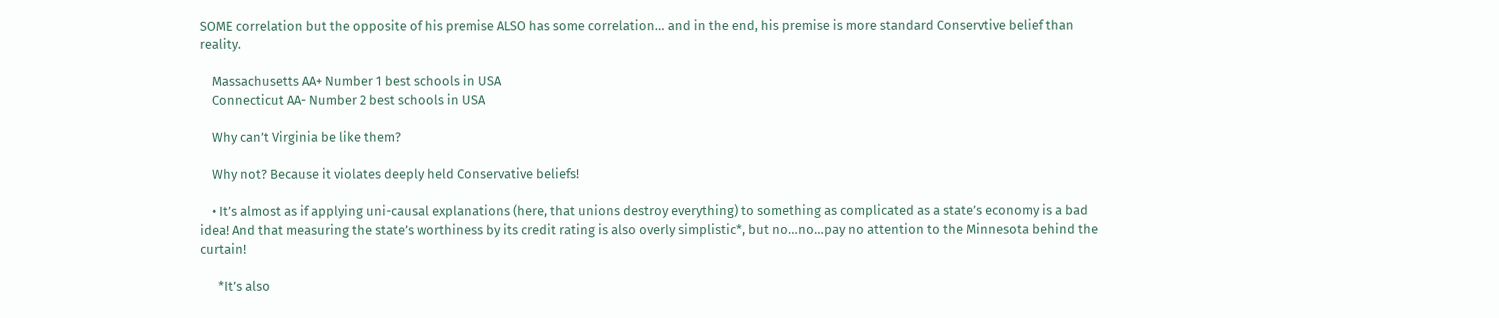SOME correlation but the opposite of his premise ALSO has some correlation… and in the end, his premise is more standard Conservtive belief than reality.

    Massachusetts AA+ Number 1 best schools in USA
    Connecticut AA- Number 2 best schools in USA

    Why can’t Virginia be like them?

    Why not? Because it violates deeply held Conservative beliefs!

    • It’s almost as if applying uni-causal explanations (here, that unions destroy everything) to something as complicated as a state’s economy is a bad idea! And that measuring the state’s worthiness by its credit rating is also overly simplistic*, but no…no…pay no attention to the Minnesota behind the curtain!

      *It’s also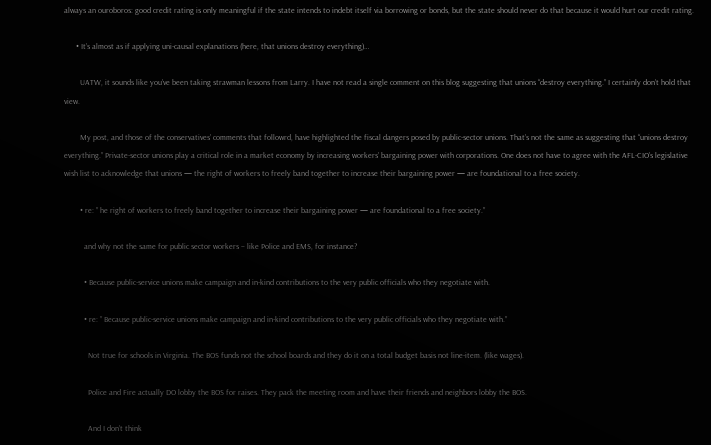always an ouroboros: good credit rating is only meaningful if the state intends to indebt itself via borrowing or bonds, but the state should never do that because it would hurt our credit rating.

      • It’s almost as if applying uni-causal explanations (here, that unions destroy everything)…

        UATW, it sounds like you’ve been taking strawman lessons from Larry. I have not read a single comment on this blog suggesting that unions “destroy everything.” I certainly don’t hold that view.

        My post, and those of the conservatives’ comments that followrd, have highlighted the fiscal dangers posed by public-sector unions. That’s not the same as suggesting that “unions destroy everything.” Private-sector unions play a critical role in a market economy by increasing workers’ bargaining power with corporations. One does not have to agree with the AFL-CIO’s legislative wish list to acknowledge that unions — the right of workers to freely band together to increase their bargaining power — are foundational to a free society.

        • re: ” he right of workers to freely band together to increase their bargaining power — are foundational to a free society.”

          and why not the same for public sector workers – like Police and EMS, for instance?

          • Because public-service unions make campaign and in-kind contributions to the very public officials who they negotiate with.

          • re: ” Because public-service unions make campaign and in-kind contributions to the very public officials who they negotiate with.”

            Not true for schools in Virginia. The BOS funds not the school boards and they do it on a total budget basis not line-item. (like wages).

            Police and Fire actually DO lobby the BOS for raises. They pack the meeting room and have their friends and neighbors lobby the BOS.

            And I don’t think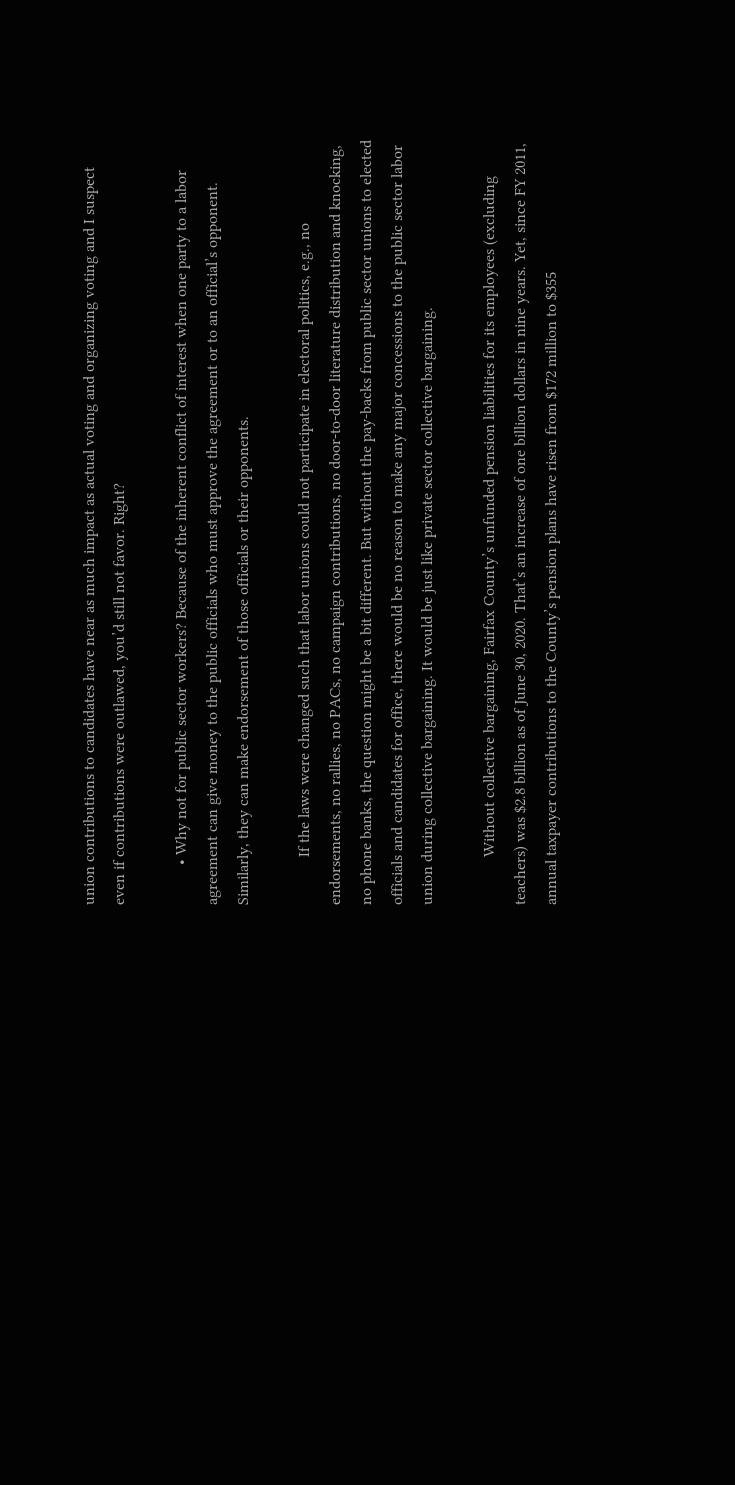union contributions to candidates have near as much impact as actual voting and organizing voting and I suspect even if contributions were outlawed, you’d still not favor. Right?

          • Why not for public sector workers? Because of the inherent conflict of interest when one party to a labor agreement can give money to the public officials who must approve the agreement or to an official’s opponent. Similarly, they can make endorsement of those officials or their opponents.

            If the laws were changed such that labor unions could not participate in electoral politics, e.g., no endorsements, no rallies, no PACs, no campaign contributions, no door-to-door literature distribution and knocking, no phone banks, the question might be a bit different. But without the pay-backs from public sector unions to elected officials and candidates for office, there would be no reason to make any major concessions to the public sector labor union during collective bargaining. It would be just like private sector collective bargaining.

            Without collective bargaining, Fairfax County’s unfunded pension liabilities for its employees (excluding teachers) was $2.8 billion as of June 30, 2020. That’s an increase of one billion dollars in nine years. Yet, since FY 2011, annual taxpayer contributions to the County’s pension plans have risen from $172 million to $355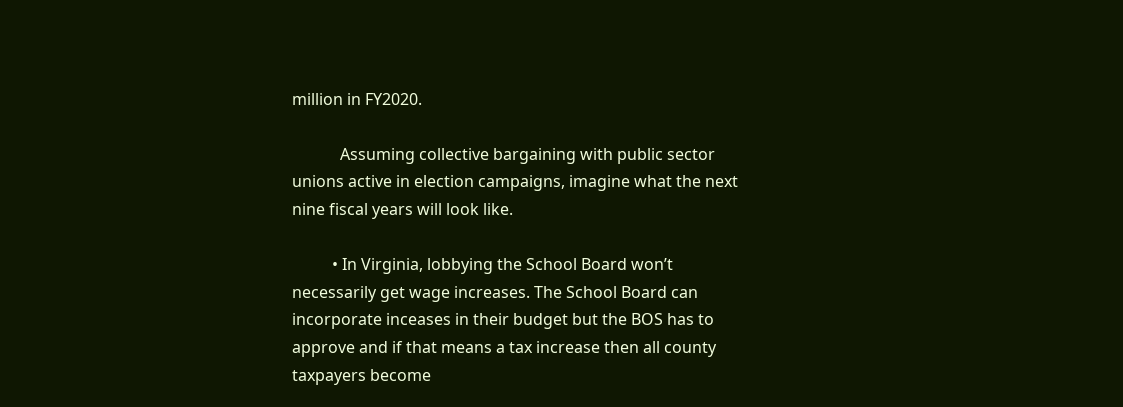million in FY2020.

            Assuming collective bargaining with public sector unions active in election campaigns, imagine what the next nine fiscal years will look like.

          • In Virginia, lobbying the School Board won’t necessarily get wage increases. The School Board can incorporate inceases in their budget but the BOS has to approve and if that means a tax increase then all county taxpayers become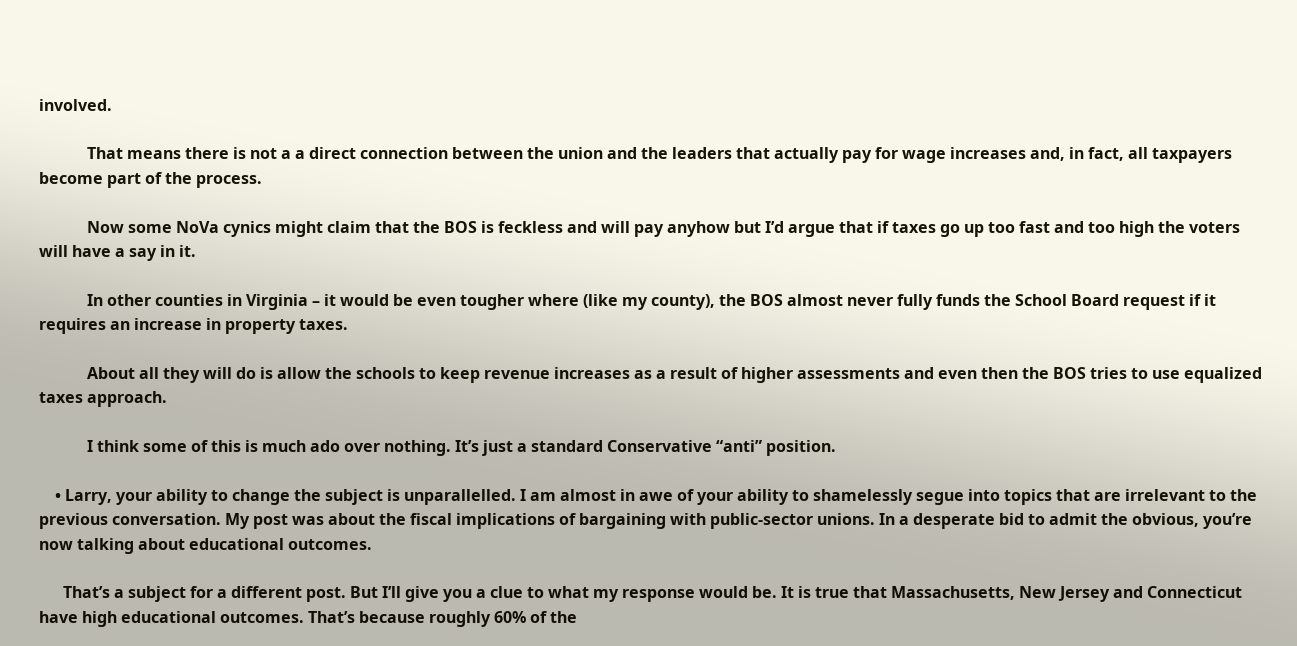involved.

            That means there is not a a direct connection between the union and the leaders that actually pay for wage increases and, in fact, all taxpayers become part of the process.

            Now some NoVa cynics might claim that the BOS is feckless and will pay anyhow but I’d argue that if taxes go up too fast and too high the voters will have a say in it.

            In other counties in Virginia – it would be even tougher where (like my county), the BOS almost never fully funds the School Board request if it requires an increase in property taxes.

            About all they will do is allow the schools to keep revenue increases as a result of higher assessments and even then the BOS tries to use equalized taxes approach.

            I think some of this is much ado over nothing. It’s just a standard Conservative “anti” position.

    • Larry, your ability to change the subject is unparallelled. I am almost in awe of your ability to shamelessly segue into topics that are irrelevant to the previous conversation. My post was about the fiscal implications of bargaining with public-sector unions. In a desperate bid to admit the obvious, you’re now talking about educational outcomes.

      That’s a subject for a different post. But I’ll give you a clue to what my response would be. It is true that Massachusetts, New Jersey and Connecticut have high educational outcomes. That’s because roughly 60% of the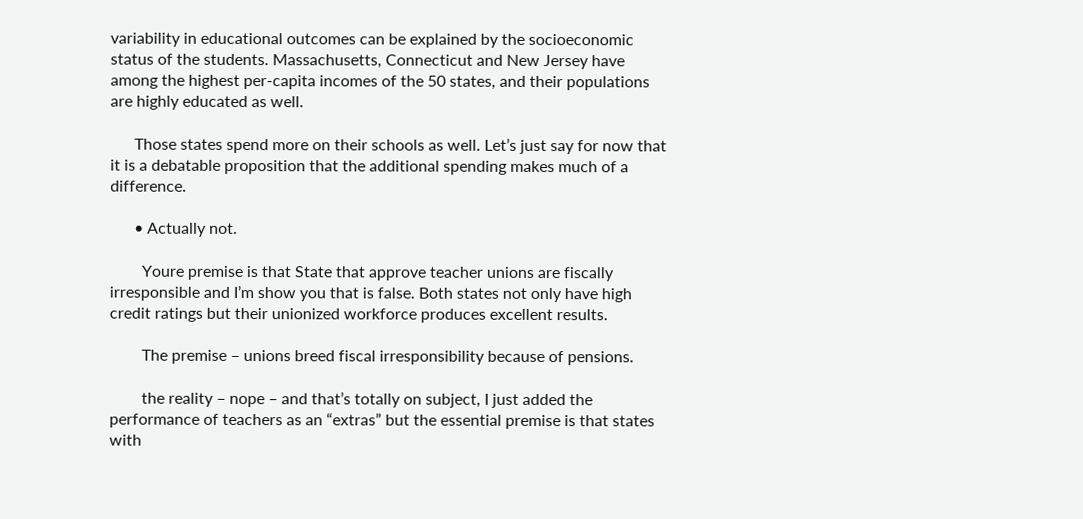variability in educational outcomes can be explained by the socioeconomic status of the students. Massachusetts, Connecticut and New Jersey have among the highest per-capita incomes of the 50 states, and their populations are highly educated as well.

      Those states spend more on their schools as well. Let’s just say for now that it is a debatable proposition that the additional spending makes much of a difference.

      • Actually not.

        Youre premise is that State that approve teacher unions are fiscally irresponsible and I’m show you that is false. Both states not only have high credit ratings but their unionized workforce produces excellent results.

        The premise – unions breed fiscal irresponsibility because of pensions.

        the reality – nope – and that’s totally on subject, I just added the performance of teachers as an “extras” but the essential premise is that states with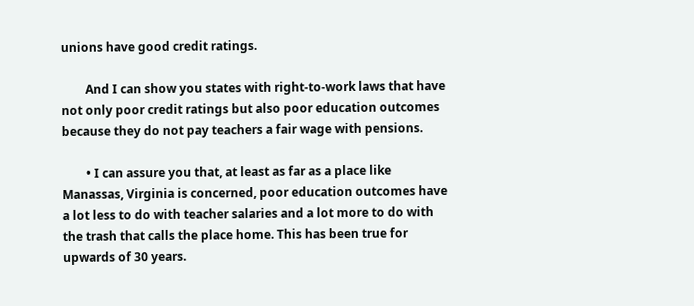unions have good credit ratings.

        And I can show you states with right-to-work laws that have not only poor credit ratings but also poor education outcomes because they do not pay teachers a fair wage with pensions.

        • I can assure you that, at least as far as a place like Manassas, Virginia is concerned, poor education outcomes have a lot less to do with teacher salaries and a lot more to do with the trash that calls the place home. This has been true for upwards of 30 years.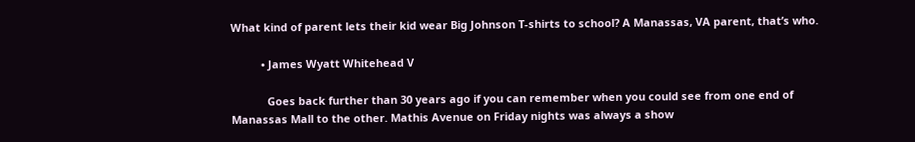What kind of parent lets their kid wear Big Johnson T-shirts to school? A Manassas, VA parent, that’s who.

          • James Wyatt Whitehead V

            Goes back further than 30 years ago if you can remember when you could see from one end of Manassas Mall to the other. Mathis Avenue on Friday nights was always a show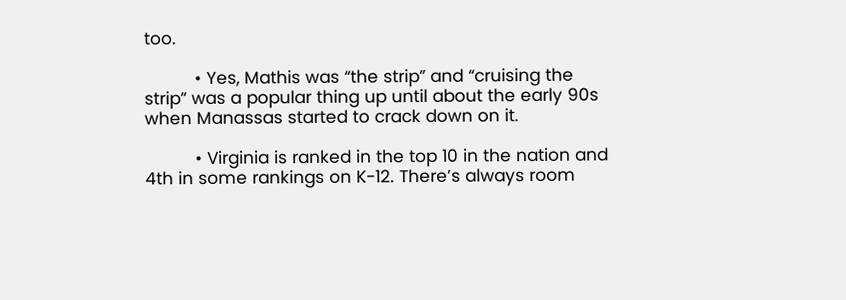too.

          • Yes, Mathis was “the strip” and “cruising the strip” was a popular thing up until about the early 90s when Manassas started to crack down on it.

          • Virginia is ranked in the top 10 in the nation and 4th in some rankings on K-12. There’s always room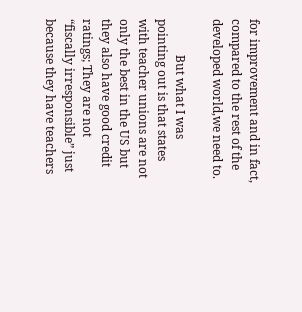for improvement and in fact, compared to the rest of the developed world,we need to.

            But what I was pointing out is that states with teacher unions are not only the best in the US but they also have good credit ratings; They are not “fiscally irresponsible” just because they have teachers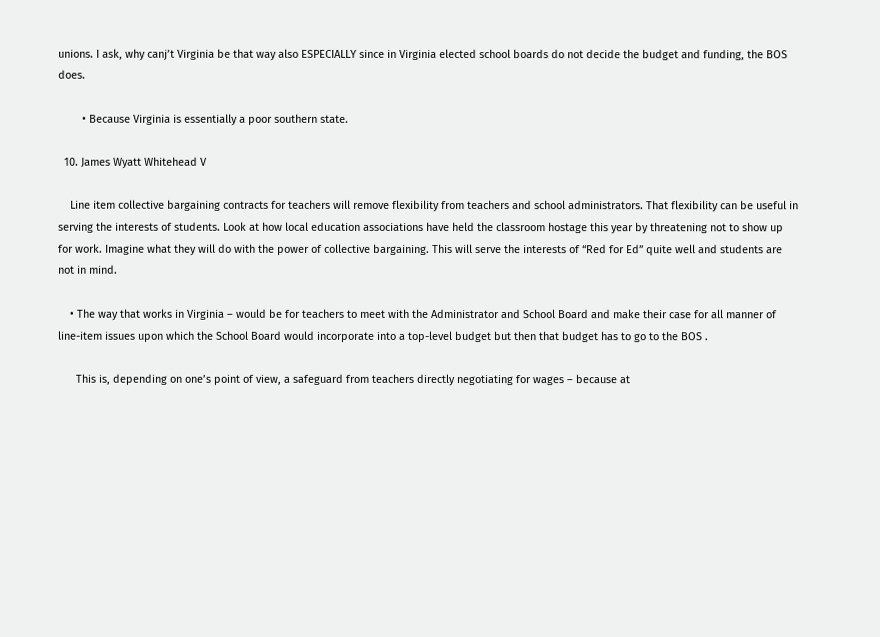unions. I ask, why canj’t Virginia be that way also ESPECIALLY since in Virginia elected school boards do not decide the budget and funding, the BOS does.

        • Because Virginia is essentially a poor southern state.

  10. James Wyatt Whitehead V

    Line item collective bargaining contracts for teachers will remove flexibility from teachers and school administrators. That flexibility can be useful in serving the interests of students. Look at how local education associations have held the classroom hostage this year by threatening not to show up for work. Imagine what they will do with the power of collective bargaining. This will serve the interests of “Red for Ed” quite well and students are not in mind.

    • The way that works in Virginia – would be for teachers to meet with the Administrator and School Board and make their case for all manner of line-item issues upon which the School Board would incorporate into a top-level budget but then that budget has to go to the BOS .

      This is, depending on one’s point of view, a safeguard from teachers directly negotiating for wages – because at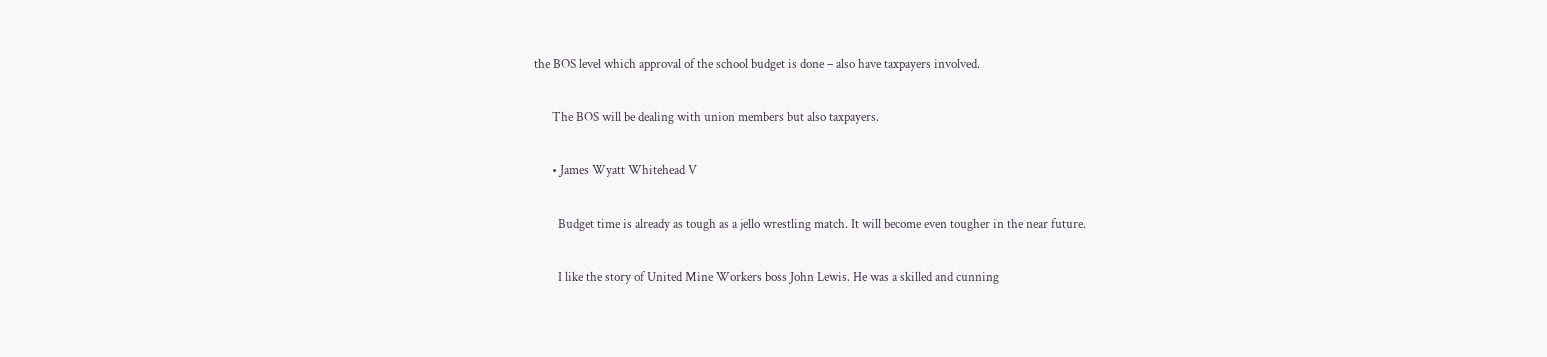the BOS level which approval of the school budget is done – also have taxpayers involved.

      The BOS will be dealing with union members but also taxpayers.

      • James Wyatt Whitehead V

        Budget time is already as tough as a jello wrestling match. It will become even tougher in the near future.

        I like the story of United Mine Workers boss John Lewis. He was a skilled and cunning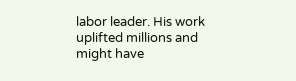labor leader. His work uplifted millions and might have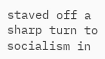staved off a sharp turn to socialism in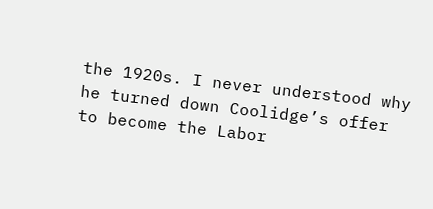the 1920s. I never understood why he turned down Coolidge’s offer to become the Labor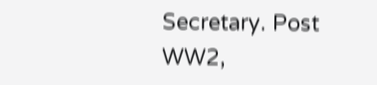Secretary. Post WW2,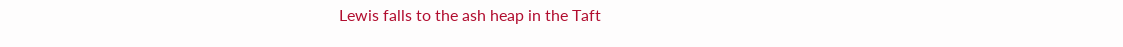Lewis falls to the ash heap in the Taft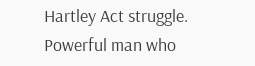Hartley Act struggle. Powerful man who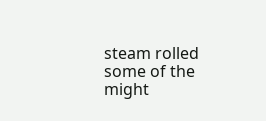steam rolled some of the might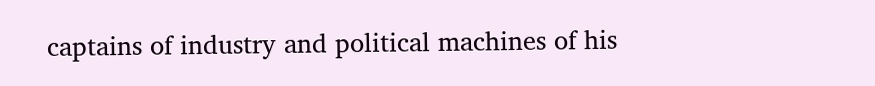captains of industry and political machines of his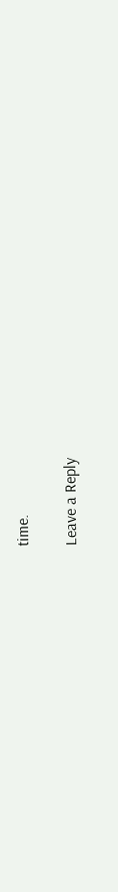time.

Leave a Reply